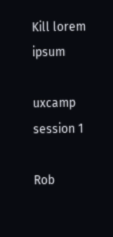Kill lorem ipsum

uxcamp session 1

Rob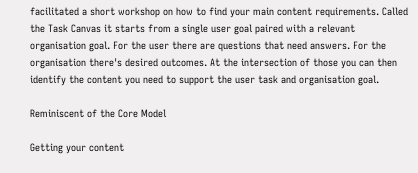facilitated a short workshop on how to find your main content requirements. Called the Task Canvas it starts from a single user goal paired with a relevant organisation goal. For the user there are questions that need answers. For the organisation there's desired outcomes. At the intersection of those you can then identify the content you need to support the user task and organisation goal.

Reminiscent of the Core Model

Getting your content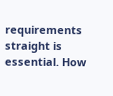requirements straight is essential. How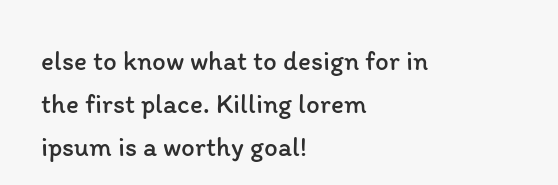else to know what to design for in the first place. Killing lorem ipsum is a worthy goal!